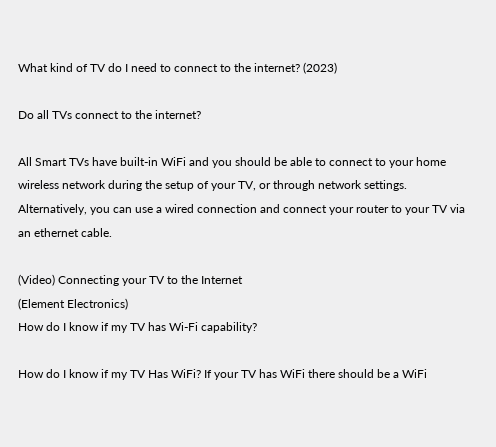What kind of TV do I need to connect to the internet? (2023)

Do all TVs connect to the internet?

All Smart TVs have built-in WiFi and you should be able to connect to your home wireless network during the setup of your TV, or through network settings. Alternatively, you can use a wired connection and connect your router to your TV via an ethernet cable.

(Video) Connecting your TV to the Internet
(Element Electronics)
How do I know if my TV has Wi-Fi capability?

How do I know if my TV Has WiFi? If your TV has WiFi there should be a WiFi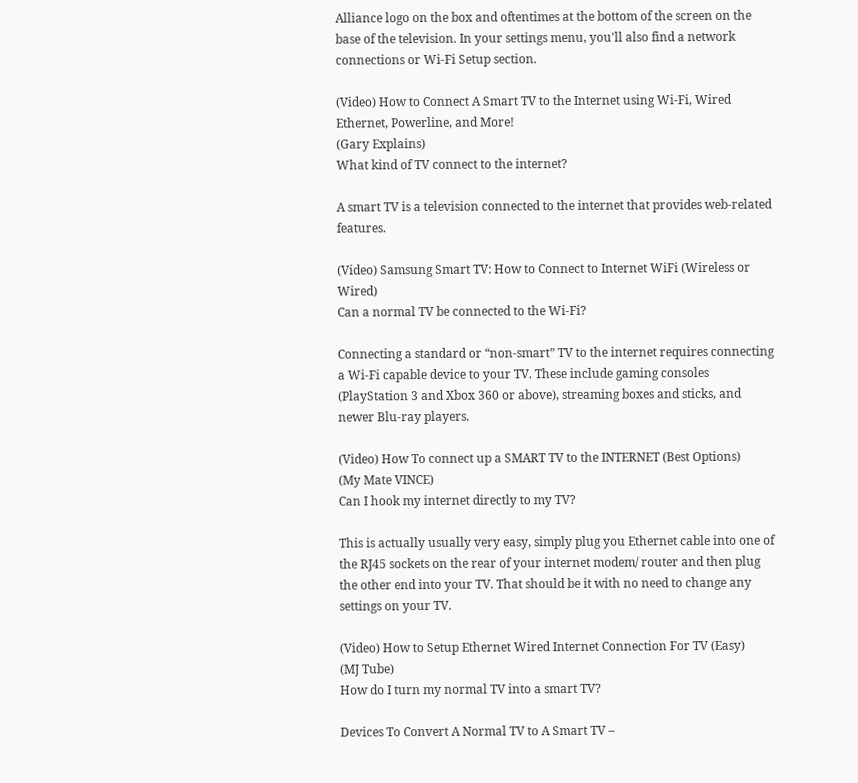Alliance logo on the box and oftentimes at the bottom of the screen on the base of the television. In your settings menu, you'll also find a network connections or Wi-Fi Setup section.

(Video) How to Connect A Smart TV to the Internet using Wi-Fi, Wired Ethernet, Powerline, and More!
(Gary Explains)
What kind of TV connect to the internet?

A smart TV is a television connected to the internet that provides web-related features.

(Video) Samsung Smart TV: How to Connect to Internet WiFi (Wireless or Wired)
Can a normal TV be connected to the Wi-Fi?

Connecting a standard or “non-smart” TV to the internet requires connecting a Wi-Fi capable device to your TV. These include gaming consoles (PlayStation 3 and Xbox 360 or above), streaming boxes and sticks, and newer Blu-ray players.

(Video) How To connect up a SMART TV to the INTERNET (Best Options)
(My Mate VINCE)
Can I hook my internet directly to my TV?

This is actually usually very easy, simply plug you Ethernet cable into one of the RJ45 sockets on the rear of your internet modem/ router and then plug the other end into your TV. That should be it with no need to change any settings on your TV.

(Video) How to Setup Ethernet Wired Internet Connection For TV (Easy)
(MJ Tube)
How do I turn my normal TV into a smart TV?

Devices To Convert A Normal TV to A Smart TV –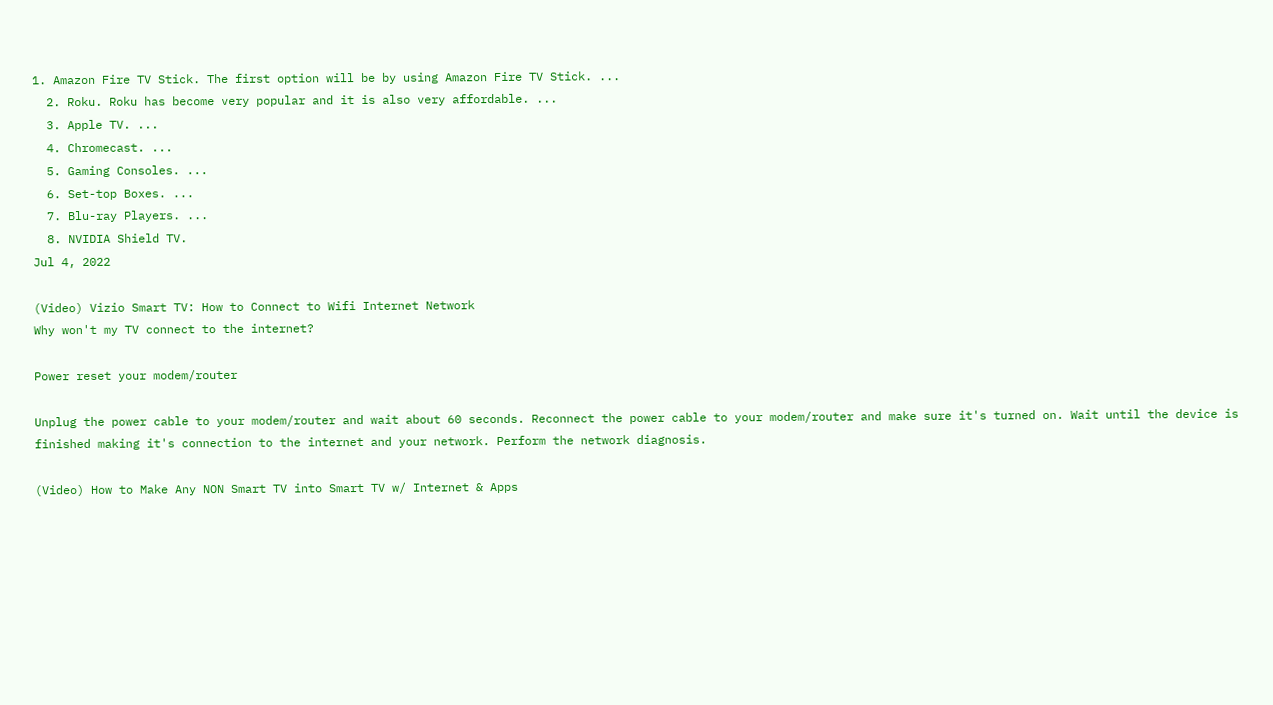1. Amazon Fire TV Stick. The first option will be by using Amazon Fire TV Stick. ...
  2. Roku. Roku has become very popular and it is also very affordable. ...
  3. Apple TV. ...
  4. Chromecast. ...
  5. Gaming Consoles. ...
  6. Set-top Boxes. ...
  7. Blu-ray Players. ...
  8. NVIDIA Shield TV.
Jul 4, 2022

(Video) Vizio Smart TV: How to Connect to Wifi Internet Network
Why won't my TV connect to the internet?

Power reset your modem/router

Unplug the power cable to your modem/router and wait about 60 seconds. Reconnect the power cable to your modem/router and make sure it's turned on. Wait until the device is finished making it's connection to the internet and your network. Perform the network diagnosis.

(Video) How to Make Any NON Smart TV into Smart TV w/ Internet & Apps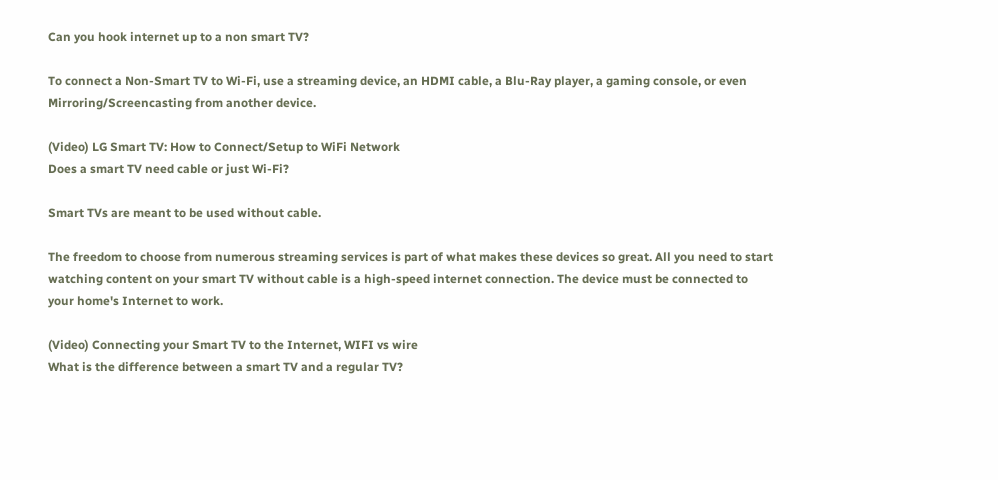Can you hook internet up to a non smart TV?

To connect a Non-Smart TV to Wi-Fi, use a streaming device, an HDMI cable, a Blu-Ray player, a gaming console, or even Mirroring/Screencasting from another device.

(Video) LG Smart TV: How to Connect/Setup to WiFi Network
Does a smart TV need cable or just Wi-Fi?

Smart TVs are meant to be used without cable.

The freedom to choose from numerous streaming services is part of what makes these devices so great. All you need to start watching content on your smart TV without cable is a high-speed internet connection. The device must be connected to your home's Internet to work.

(Video) Connecting your Smart TV to the Internet, WIFI vs wire
What is the difference between a smart TV and a regular TV?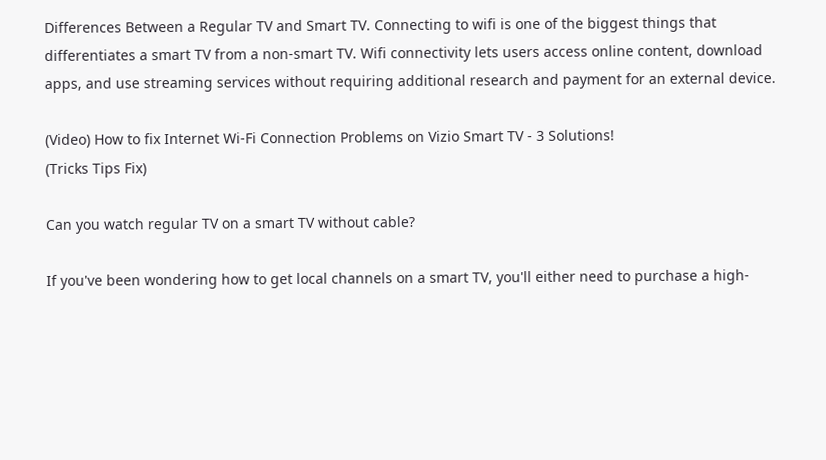Differences Between a Regular TV and Smart TV. Connecting to wifi is one of the biggest things that differentiates a smart TV from a non-smart TV. Wifi connectivity lets users access online content, download apps, and use streaming services without requiring additional research and payment for an external device.

(Video) How to fix Internet Wi-Fi Connection Problems on Vizio Smart TV - 3 Solutions!
(Tricks Tips Fix)

Can you watch regular TV on a smart TV without cable?

If you've been wondering how to get local channels on a smart TV, you'll either need to purchase a high-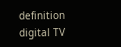definition digital TV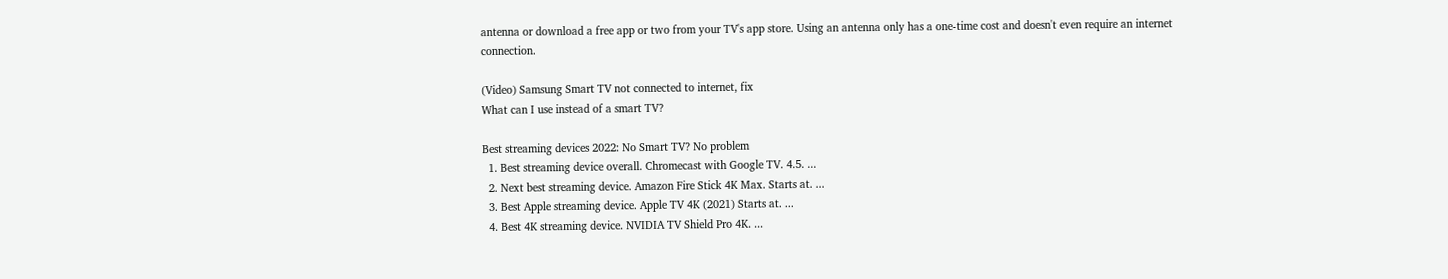antenna or download a free app or two from your TV's app store. Using an antenna only has a one-time cost and doesn't even require an internet connection.

(Video) Samsung Smart TV not connected to internet, fix
What can I use instead of a smart TV?

Best streaming devices 2022: No Smart TV? No problem
  1. Best streaming device overall. Chromecast with Google TV. 4.5. ...
  2. Next best streaming device. Amazon Fire Stick 4K Max. Starts at. ...
  3. Best Apple streaming device. Apple TV 4K (2021) Starts at. ...
  4. Best 4K streaming device. NVIDIA TV Shield Pro 4K. ...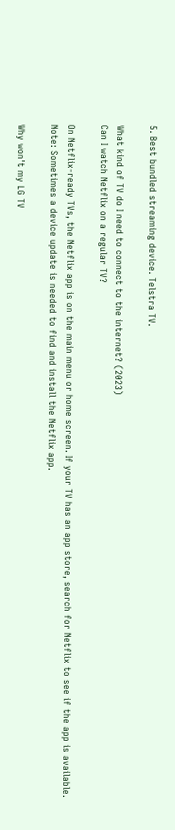5. Best bundled streaming device. Telstra TV.

What kind of TV do I need to connect to the internet? (2023)
Can I watch Netflix on a regular TV?

On Netflix-ready TVs, the Netflix app is on the main menu or home screen. If your TV has an app store, search for Netflix to see if the app is available. Note: Sometimes a device update is needed to find and install the Netflix app.

Why won't my LG TV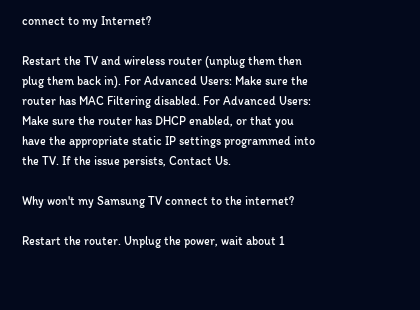connect to my Internet?

Restart the TV and wireless router (unplug them then plug them back in). For Advanced Users: Make sure the router has MAC Filtering disabled. For Advanced Users: Make sure the router has DHCP enabled, or that you have the appropriate static IP settings programmed into the TV. If the issue persists, Contact Us.

Why won't my Samsung TV connect to the internet?

Restart the router. Unplug the power, wait about 1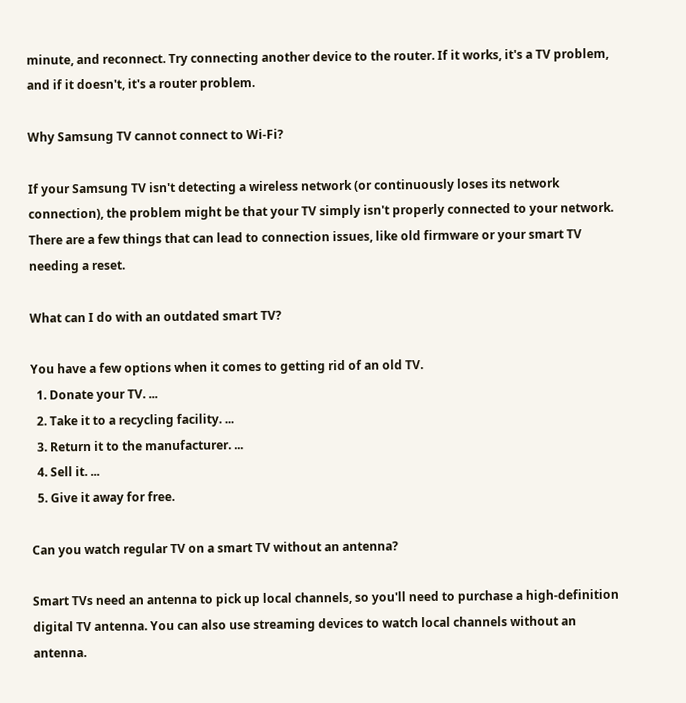minute, and reconnect. Try connecting another device to the router. If it works, it's a TV problem, and if it doesn't, it's a router problem.

Why Samsung TV cannot connect to Wi-Fi?

If your Samsung TV isn't detecting a wireless network (or continuously loses its network connection), the problem might be that your TV simply isn't properly connected to your network. There are a few things that can lead to connection issues, like old firmware or your smart TV needing a reset.

What can I do with an outdated smart TV?

You have a few options when it comes to getting rid of an old TV.
  1. Donate your TV. ...
  2. Take it to a recycling facility. ...
  3. Return it to the manufacturer. ...
  4. Sell it. ...
  5. Give it away for free.

Can you watch regular TV on a smart TV without an antenna?

Smart TVs need an antenna to pick up local channels, so you'll need to purchase a high-definition digital TV antenna. You can also use streaming devices to watch local channels without an antenna.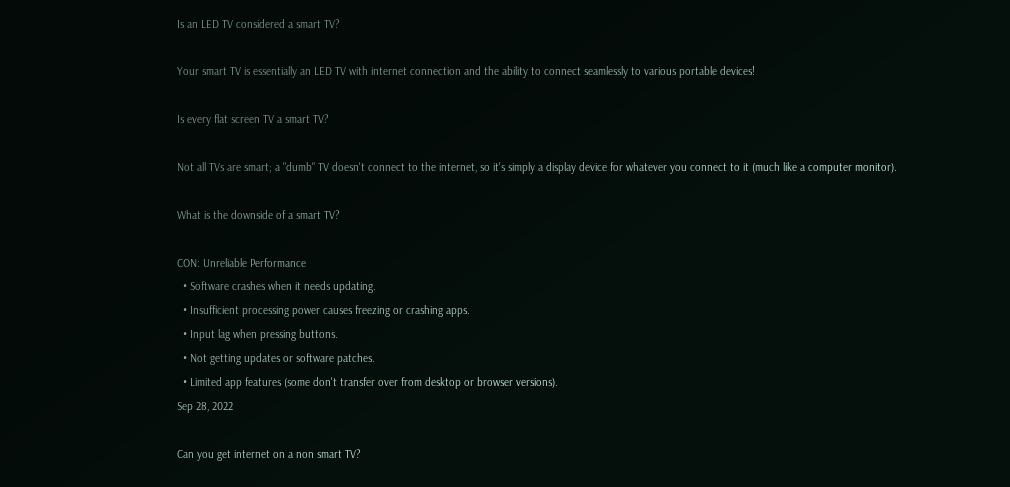Is an LED TV considered a smart TV?

Your smart TV is essentially an LED TV with internet connection and the ability to connect seamlessly to various portable devices!

Is every flat screen TV a smart TV?

Not all TVs are smart; a "dumb" TV doesn't connect to the internet, so it's simply a display device for whatever you connect to it (much like a computer monitor).

What is the downside of a smart TV?

CON: Unreliable Performance
  • Software crashes when it needs updating.
  • Insufficient processing power causes freezing or crashing apps.
  • Input lag when pressing buttons.
  • Not getting updates or software patches.
  • Limited app features (some don't transfer over from desktop or browser versions).
Sep 28, 2022

Can you get internet on a non smart TV?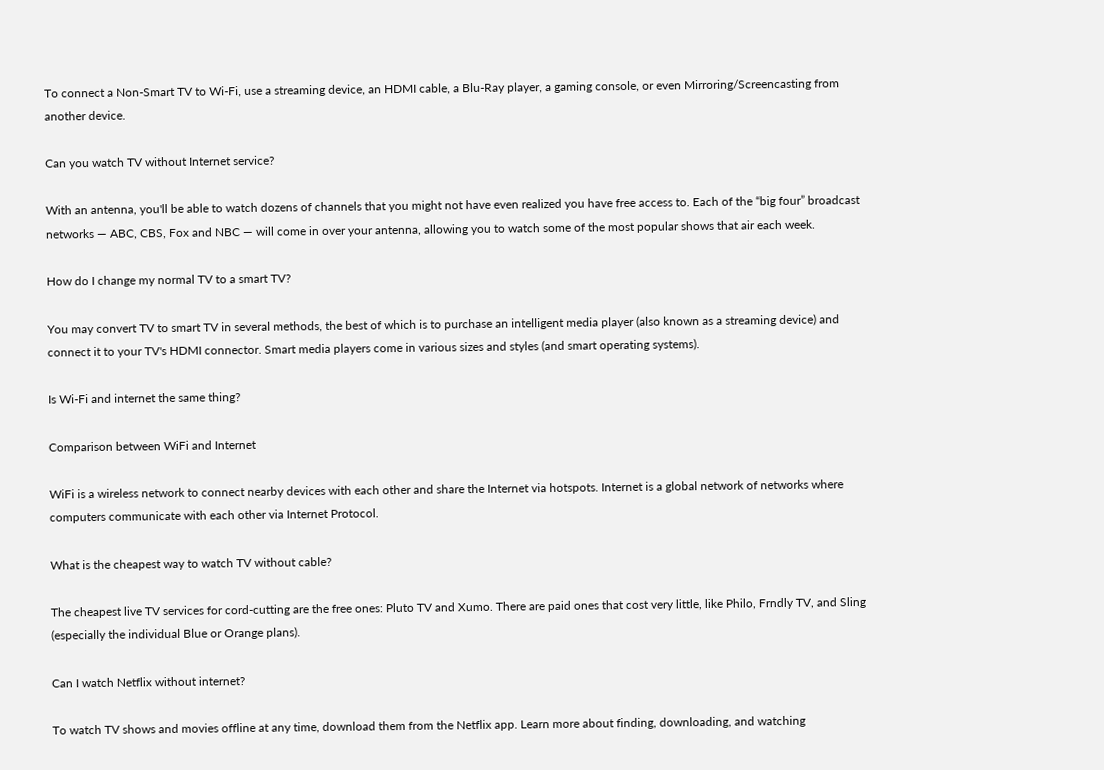To connect a Non-Smart TV to Wi-Fi, use a streaming device, an HDMI cable, a Blu-Ray player, a gaming console, or even Mirroring/Screencasting from another device.

Can you watch TV without Internet service?

With an antenna, you'll be able to watch dozens of channels that you might not have even realized you have free access to. Each of the “big four” broadcast networks — ABC, CBS, Fox and NBC — will come in over your antenna, allowing you to watch some of the most popular shows that air each week.

How do I change my normal TV to a smart TV?

You may convert TV to smart TV in several methods, the best of which is to purchase an intelligent media player (also known as a streaming device) and connect it to your TV's HDMI connector. Smart media players come in various sizes and styles (and smart operating systems).

Is Wi-Fi and internet the same thing?

Comparison between WiFi and Internet

WiFi is a wireless network to connect nearby devices with each other and share the Internet via hotspots. Internet is a global network of networks where computers communicate with each other via Internet Protocol.

What is the cheapest way to watch TV without cable?

The cheapest live TV services for cord-cutting are the free ones: Pluto TV and Xumo. There are paid ones that cost very little, like Philo, Frndly TV, and Sling (especially the individual Blue or Orange plans).

Can I watch Netflix without internet?

To watch TV shows and movies offline at any time, download them from the Netflix app. Learn more about finding, downloading, and watching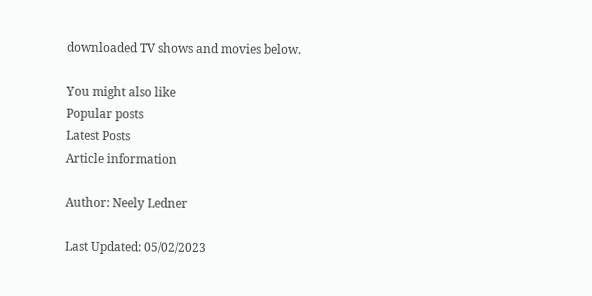downloaded TV shows and movies below.

You might also like
Popular posts
Latest Posts
Article information

Author: Neely Ledner

Last Updated: 05/02/2023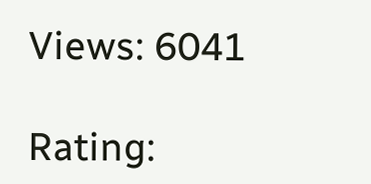Views: 6041

Rating: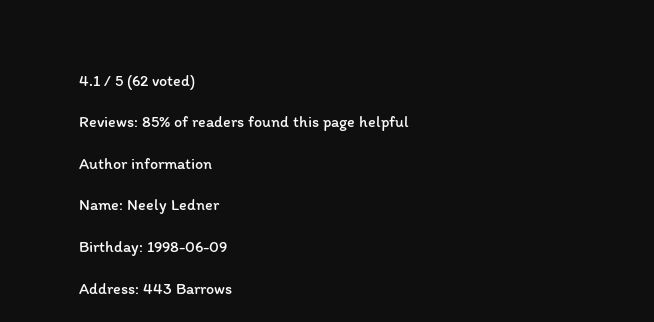4.1 / 5 (62 voted)

Reviews: 85% of readers found this page helpful

Author information

Name: Neely Ledner

Birthday: 1998-06-09

Address: 443 Barrows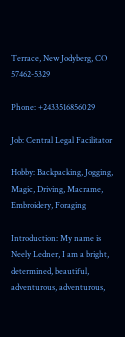Terrace, New Jodyberg, CO 57462-5329

Phone: +2433516856029

Job: Central Legal Facilitator

Hobby: Backpacking, Jogging, Magic, Driving, Macrame, Embroidery, Foraging

Introduction: My name is Neely Ledner, I am a bright, determined, beautiful, adventurous, adventurous,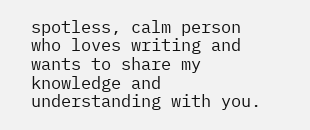spotless, calm person who loves writing and wants to share my knowledge and understanding with you.